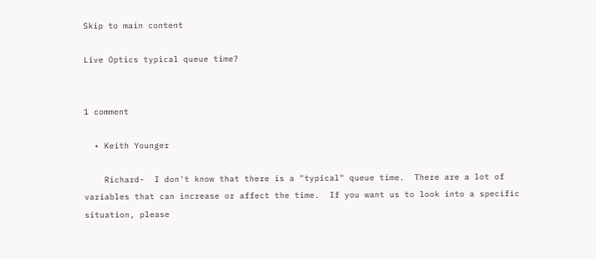Skip to main content

Live Optics typical queue time?


1 comment

  • Keith Younger

    Richard-  I don't know that there is a "typical" queue time.  There are a lot of variables that can increase or affect the time.  If you want us to look into a specific situation, please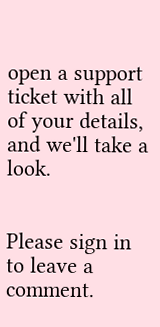open a support ticket with all of your details, and we'll take a look.


Please sign in to leave a comment.